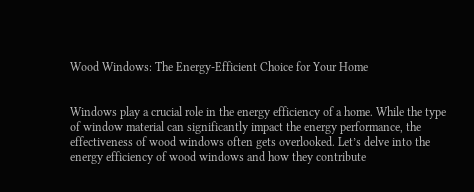Wood Windows: The Energy-Efficient Choice for Your Home


Windows play a crucial role in the energy efficiency of a home. While the type of window material can significantly impact the energy performance, the effectiveness of wood windows often gets overlooked. Let’s delve into the energy efficiency of wood windows and how they contribute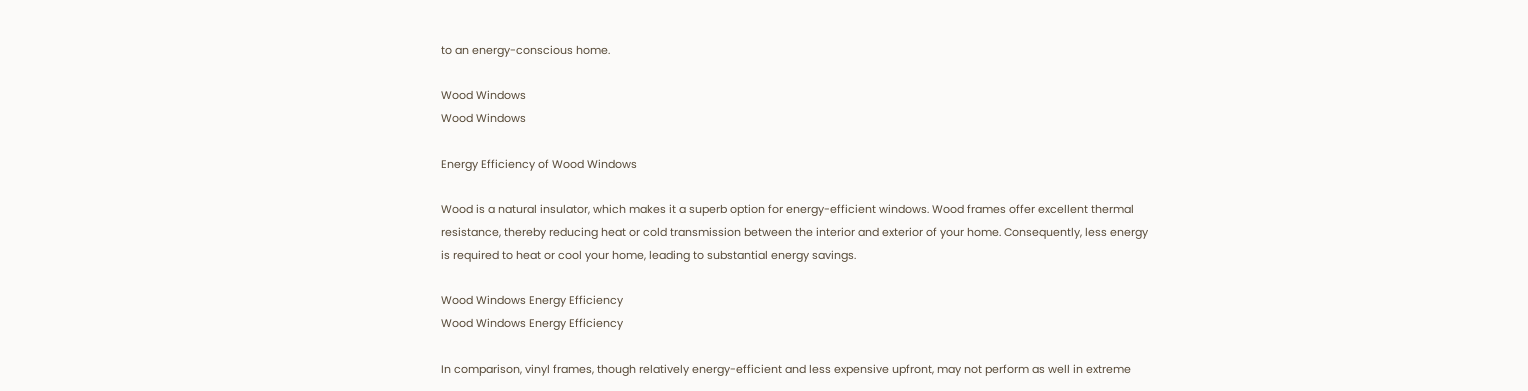to an energy-conscious home.

Wood Windows
Wood Windows

Energy Efficiency of Wood Windows

Wood is a natural insulator, which makes it a superb option for energy-efficient windows. Wood frames offer excellent thermal resistance, thereby reducing heat or cold transmission between the interior and exterior of your home. Consequently, less energy is required to heat or cool your home, leading to substantial energy savings.

Wood Windows Energy Efficiency
Wood Windows Energy Efficiency

In comparison, vinyl frames, though relatively energy-efficient and less expensive upfront, may not perform as well in extreme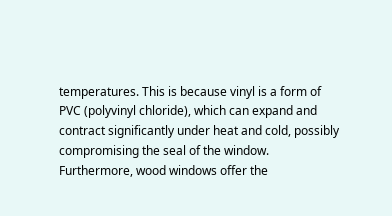temperatures. This is because vinyl is a form of PVC (polyvinyl chloride), which can expand and contract significantly under heat and cold, possibly compromising the seal of the window. Furthermore, wood windows offer the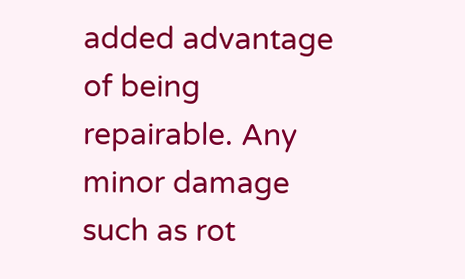added advantage of being repairable. Any minor damage such as rot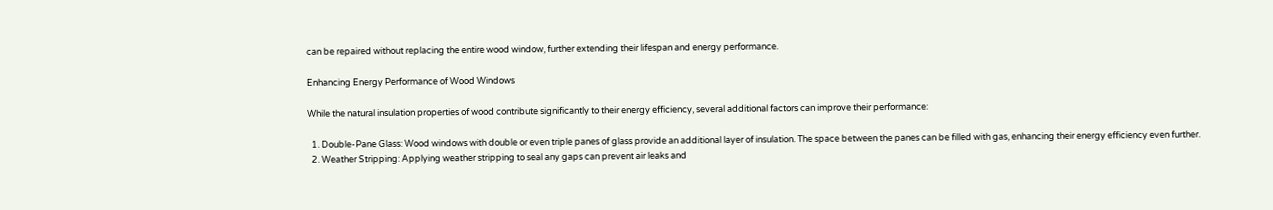can be repaired without replacing the entire wood window, further extending their lifespan and energy performance.

Enhancing Energy Performance of Wood Windows

While the natural insulation properties of wood contribute significantly to their energy efficiency, several additional factors can improve their performance:

  1. Double-Pane Glass: Wood windows with double or even triple panes of glass provide an additional layer of insulation. The space between the panes can be filled with gas, enhancing their energy efficiency even further.
  2. Weather Stripping: Applying weather stripping to seal any gaps can prevent air leaks and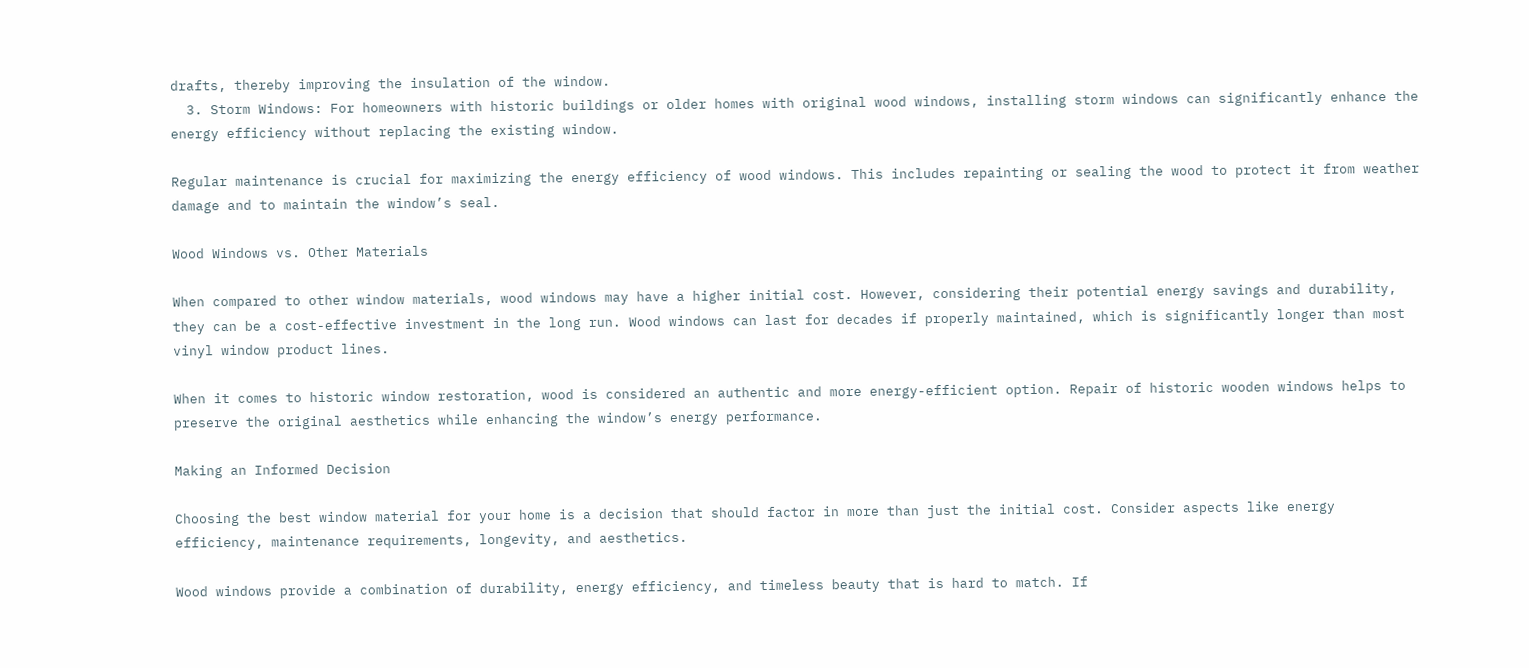drafts, thereby improving the insulation of the window.
  3. Storm Windows: For homeowners with historic buildings or older homes with original wood windows, installing storm windows can significantly enhance the energy efficiency without replacing the existing window.

Regular maintenance is crucial for maximizing the energy efficiency of wood windows. This includes repainting or sealing the wood to protect it from weather damage and to maintain the window’s seal.

Wood Windows vs. Other Materials

When compared to other window materials, wood windows may have a higher initial cost. However, considering their potential energy savings and durability, they can be a cost-effective investment in the long run. Wood windows can last for decades if properly maintained, which is significantly longer than most vinyl window product lines.

When it comes to historic window restoration, wood is considered an authentic and more energy-efficient option. Repair of historic wooden windows helps to preserve the original aesthetics while enhancing the window’s energy performance.

Making an Informed Decision

Choosing the best window material for your home is a decision that should factor in more than just the initial cost. Consider aspects like energy efficiency, maintenance requirements, longevity, and aesthetics.

Wood windows provide a combination of durability, energy efficiency, and timeless beauty that is hard to match. If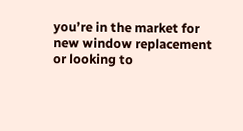you’re in the market for new window replacement or looking to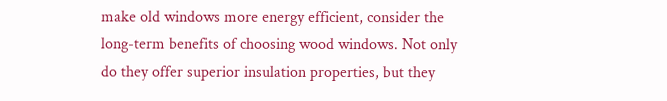make old windows more energy efficient, consider the long-term benefits of choosing wood windows. Not only do they offer superior insulation properties, but they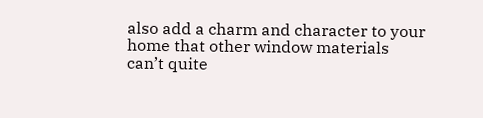also add a charm and character to your home that other window materials can’t quite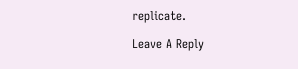replicate.

Leave A Reply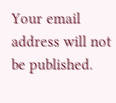Your email address will not be published.